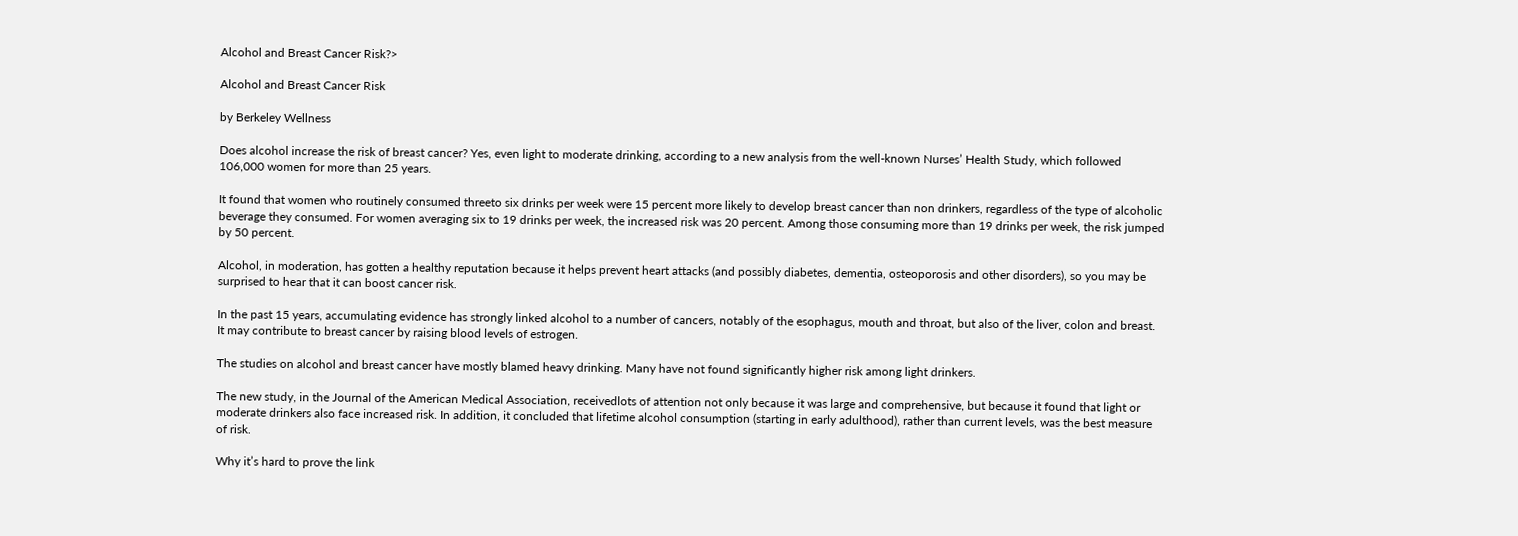Alcohol and Breast Cancer Risk?>

Alcohol and Breast Cancer Risk

by Berkeley Wellness

Does alcohol increase the risk of breast cancer? Yes, even light to moderate drinking, according to a new analysis from the well-known Nurses’ Health Study, which followed 106,000 women for more than 25 years.

It found that women who routinely consumed threeto six drinks per week were 15 percent more likely to develop breast cancer than non drinkers, regardless of the type of alcoholic beverage they consumed. For women averaging six to 19 drinks per week, the increased risk was 20 percent. Among those consuming more than 19 drinks per week, the risk jumped by 50 percent.

Alcohol, in moderation, has gotten a healthy reputation because it helps prevent heart attacks (and possibly diabetes, dementia, osteoporosis and other disorders), so you may be surprised to hear that it can boost cancer risk.

In the past 15 years, accumulating evidence has strongly linked alcohol to a number of cancers, notably of the esophagus, mouth and throat, but also of the liver, colon and breast. It may contribute to breast cancer by raising blood levels of estrogen.

The studies on alcohol and breast cancer have mostly blamed heavy drinking. Many have not found significantly higher risk among light drinkers.

The new study, in the Journal of the American Medical Association, receivedlots of attention not only because it was large and comprehensive, but because it found that light or moderate drinkers also face increased risk. In addition, it concluded that lifetime alcohol consumption (starting in early adulthood), rather than current levels, was the best measure of risk.

Why it’s hard to prove the link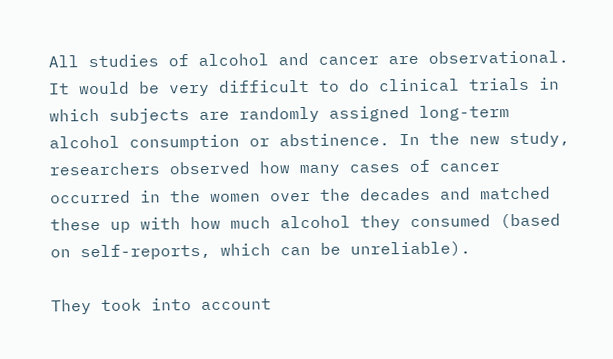All studies of alcohol and cancer are observational. It would be very difficult to do clinical trials in which subjects are randomly assigned long-term alcohol consumption or abstinence. In the new study, researchers observed how many cases of cancer occurred in the women over the decades and matched these up with how much alcohol they consumed (based on self-reports, which can be unreliable).

They took into account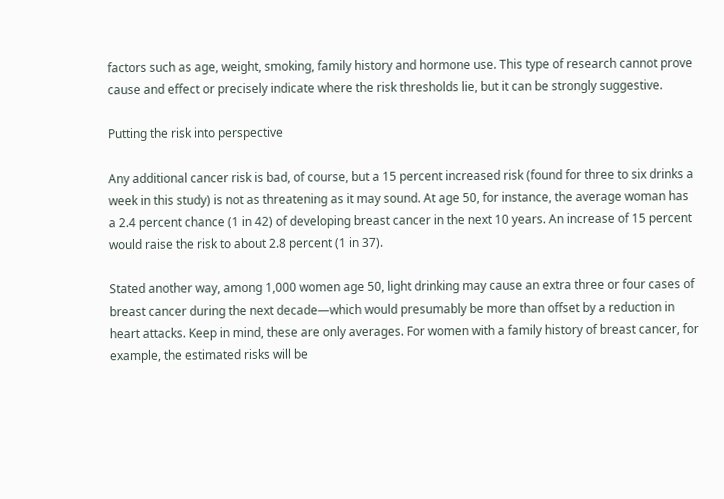factors such as age, weight, smoking, family history and hormone use. This type of research cannot prove cause and effect or precisely indicate where the risk thresholds lie, but it can be strongly suggestive.

Putting the risk into perspective

Any additional cancer risk is bad, of course, but a 15 percent increased risk (found for three to six drinks a week in this study) is not as threatening as it may sound. At age 50, for instance, the average woman has a 2.4 percent chance (1 in 42) of developing breast cancer in the next 10 years. An increase of 15 percent would raise the risk to about 2.8 percent (1 in 37).

Stated another way, among 1,000 women age 50, light drinking may cause an extra three or four cases of breast cancer during the next decade—which would presumably be more than offset by a reduction in heart attacks. Keep in mind, these are only averages. For women with a family history of breast cancer, for example, the estimated risks will be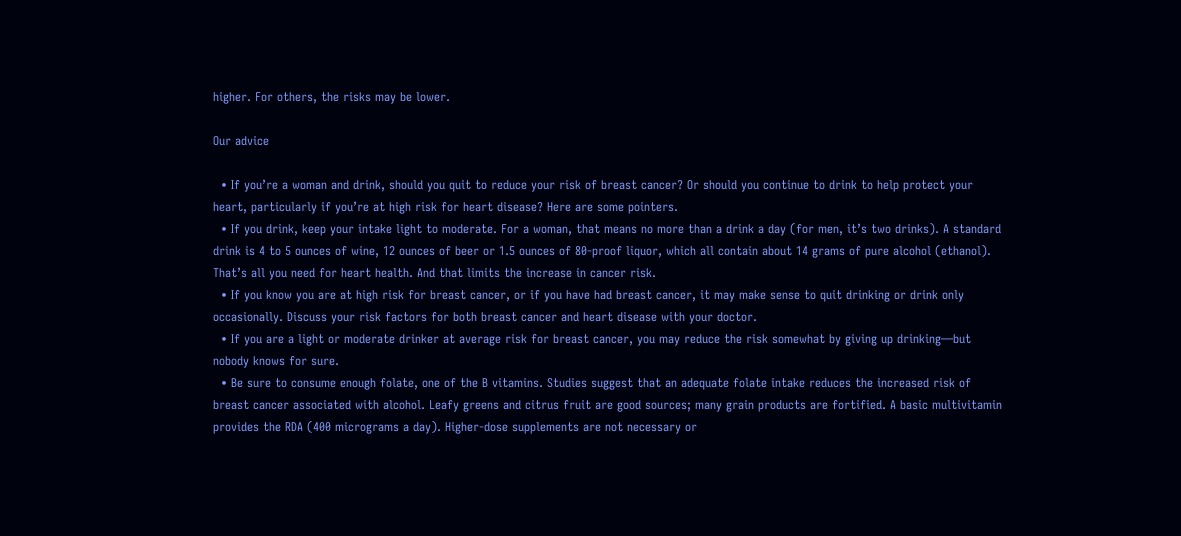higher. For others, the risks may be lower.

Our advice

  • If you’re a woman and drink, should you quit to reduce your risk of breast cancer? Or should you continue to drink to help protect your heart, particularly if you’re at high risk for heart disease? Here are some pointers.
  • If you drink, keep your intake light to moderate. For a woman, that means no more than a drink a day (for men, it’s two drinks). A standard drink is 4 to 5 ounces of wine, 12 ounces of beer or 1.5 ounces of 80-proof liquor, which all contain about 14 grams of pure alcohol (ethanol). That’s all you need for heart health. And that limits the increase in cancer risk.
  • If you know you are at high risk for breast cancer, or if you have had breast cancer, it may make sense to quit drinking or drink only occasionally. Discuss your risk factors for both breast cancer and heart disease with your doctor.
  • If you are a light or moderate drinker at average risk for breast cancer, you may reduce the risk somewhat by giving up drinking—but nobody knows for sure.
  • Be sure to consume enough folate, one of the B vitamins. Studies suggest that an adequate folate intake reduces the increased risk of breast cancer associated with alcohol. Leafy greens and citrus fruit are good sources; many grain products are fortified. A basic multivitamin provides the RDA (400 micrograms a day). Higher-dose supplements are not necessary or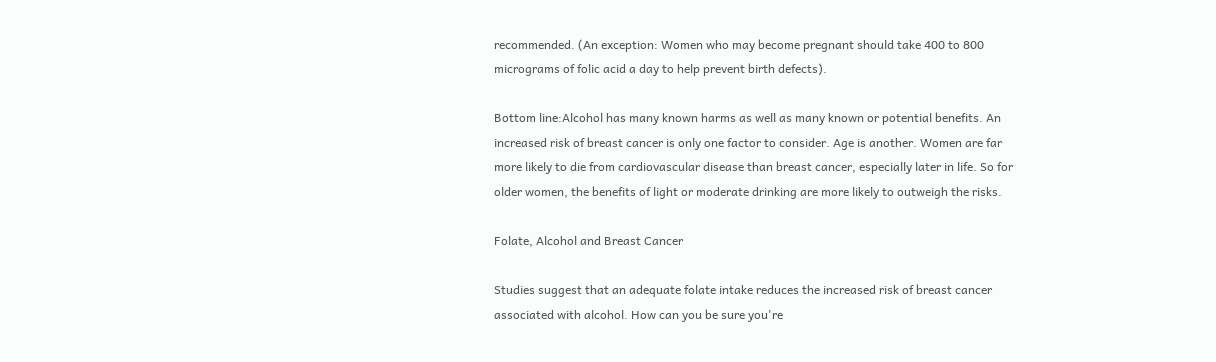recommended. (An exception: Women who may become pregnant should take 400 to 800 micrograms of folic acid a day to help prevent birth defects).

Bottom line:Alcohol has many known harms as well as many known or potential benefits. An increased risk of breast cancer is only one factor to consider. Age is another. Women are far more likely to die from cardiovascular disease than breast cancer, especially later in life. So for older women, the benefits of light or moderate drinking are more likely to outweigh the risks.

Folate, Alcohol and Breast Cancer

Studies suggest that an adequate folate intake reduces the increased risk of breast cancer associated with alcohol. How can you be sure you're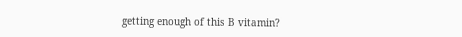getting enough of this B vitamin?